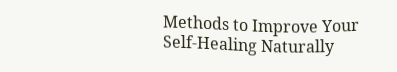Methods to Improve Your Self-Healing Naturally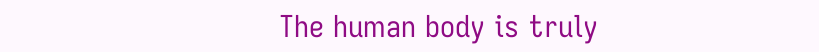The human body is truly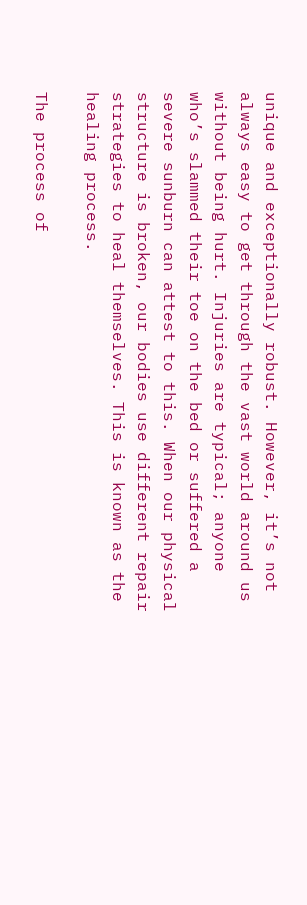unique and exceptionally robust. However, it’s not always easy to get through the vast world around us without being hurt. Injuries are typical; anyone who’s slammed their toe on the bed or suffered a severe sunburn can attest to this. When our physical structure is broken, our bodies use different repair strategies to heal themselves. This is known as the healing process.

The process of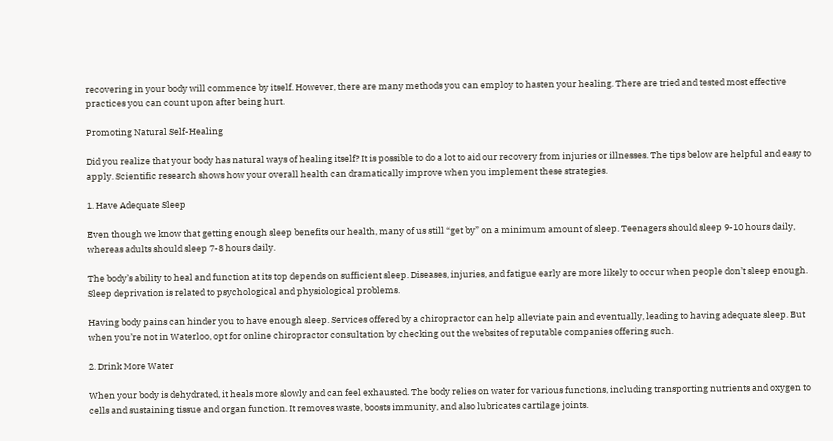recovering in your body will commence by itself. However, there are many methods you can employ to hasten your healing. There are tried and tested most effective practices you can count upon after being hurt.

Promoting Natural Self-Healing

Did you realize that your body has natural ways of healing itself? It is possible to do a lot to aid our recovery from injuries or illnesses. The tips below are helpful and easy to apply. Scientific research shows how your overall health can dramatically improve when you implement these strategies.

1. Have Adequate Sleep

Even though we know that getting enough sleep benefits our health, many of us still “get by” on a minimum amount of sleep. Teenagers should sleep 9-10 hours daily, whereas adults should sleep 7-8 hours daily.

The body’s ability to heal and function at its top depends on sufficient sleep. Diseases, injuries, and fatigue early are more likely to occur when people don’t sleep enough. Sleep deprivation is related to psychological and physiological problems.

Having body pains can hinder you to have enough sleep. Services offered by a chiropractor can help alleviate pain and eventually, leading to having adequate sleep. But when you’re not in Waterloo, opt for online chiropractor consultation by checking out the websites of reputable companies offering such.

2. Drink More Water

When your body is dehydrated, it heals more slowly and can feel exhausted. The body relies on water for various functions, including transporting nutrients and oxygen to cells and sustaining tissue and organ function. It removes waste, boosts immunity, and also lubricates cartilage joints.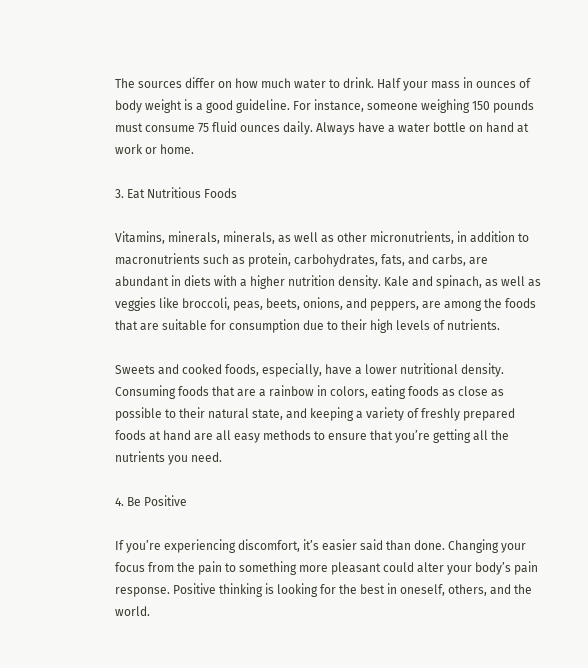The sources differ on how much water to drink. Half your mass in ounces of body weight is a good guideline. For instance, someone weighing 150 pounds must consume 75 fluid ounces daily. Always have a water bottle on hand at work or home.

3. Eat Nutritious Foods

Vitamins, minerals, minerals, as well as other micronutrients, in addition to macronutrients such as protein, carbohydrates, fats, and carbs, are abundant in diets with a higher nutrition density. Kale and spinach, as well as veggies like broccoli, peas, beets, onions, and peppers, are among the foods that are suitable for consumption due to their high levels of nutrients.

Sweets and cooked foods, especially, have a lower nutritional density. Consuming foods that are a rainbow in colors, eating foods as close as possible to their natural state, and keeping a variety of freshly prepared foods at hand are all easy methods to ensure that you’re getting all the nutrients you need.

4. Be Positive

If you’re experiencing discomfort, it’s easier said than done. Changing your focus from the pain to something more pleasant could alter your body’s pain response. Positive thinking is looking for the best in oneself, others, and the world.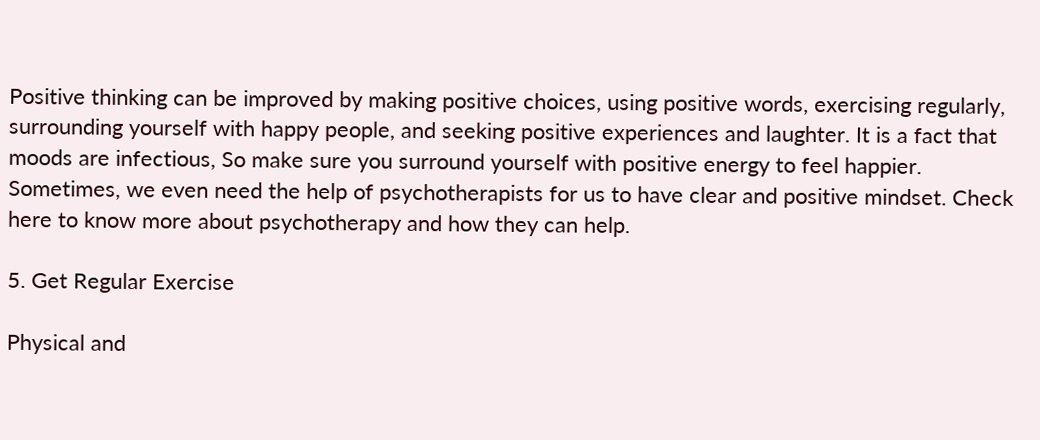Positive thinking can be improved by making positive choices, using positive words, exercising regularly, surrounding yourself with happy people, and seeking positive experiences and laughter. It is a fact that moods are infectious, So make sure you surround yourself with positive energy to feel happier. Sometimes, we even need the help of psychotherapists for us to have clear and positive mindset. Check here to know more about psychotherapy and how they can help.

5. Get Regular Exercise

Physical and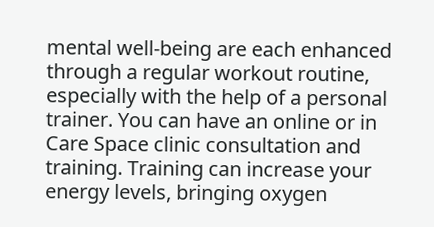mental well-being are each enhanced through a regular workout routine, especially with the help of a personal trainer. You can have an online or in Care Space clinic consultation and training. Training can increase your energy levels, bringing oxygen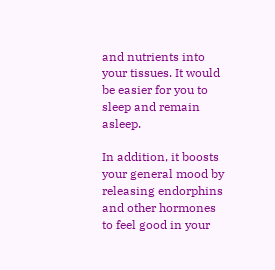and nutrients into your tissues. It would be easier for you to sleep and remain asleep.

In addition, it boosts your general mood by releasing endorphins and other hormones to feel good in your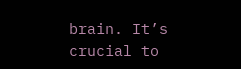brain. It’s crucial to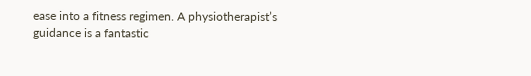ease into a fitness regimen. A physiotherapist’s guidance is a fantastic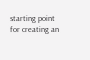starting point for creating an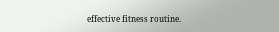effective fitness routine.